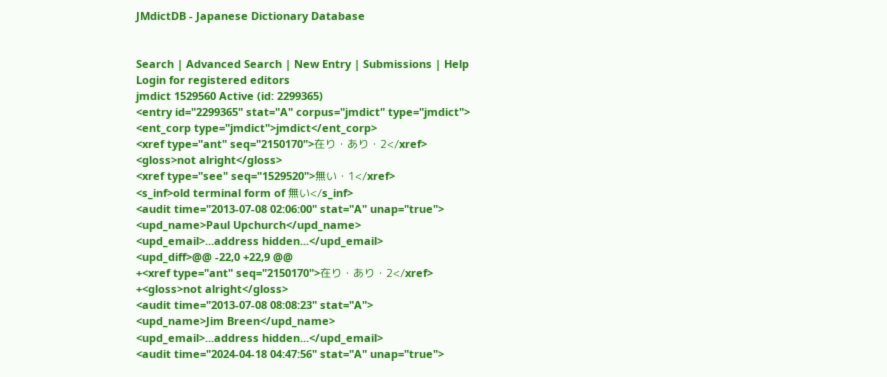JMdictDB - Japanese Dictionary Database


Search | Advanced Search | New Entry | Submissions | Help
Login for registered editors
jmdict 1529560 Active (id: 2299365)
<entry id="2299365" stat="A" corpus="jmdict" type="jmdict">
<ent_corp type="jmdict">jmdict</ent_corp>
<xref type="ant" seq="2150170">在り・あり・2</xref>
<gloss>not alright</gloss>
<xref type="see" seq="1529520">無い・1</xref>
<s_inf>old terminal form of 無い</s_inf>
<audit time="2013-07-08 02:06:00" stat="A" unap="true">
<upd_name>Paul Upchurch</upd_name>
<upd_email>...address hidden...</upd_email>
<upd_diff>@@ -22,0 +22,9 @@
+<xref type="ant" seq="2150170">在り・あり・2</xref>
+<gloss>not alright</gloss>
<audit time="2013-07-08 08:08:23" stat="A">
<upd_name>Jim Breen</upd_name>
<upd_email>...address hidden...</upd_email>
<audit time="2024-04-18 04:47:56" stat="A" unap="true">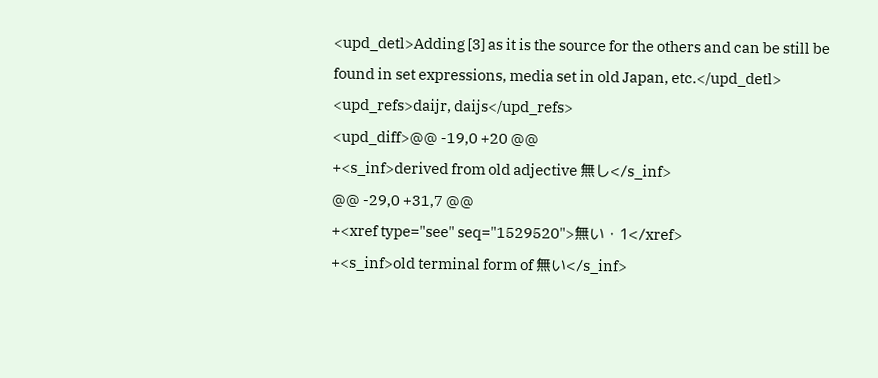<upd_detl>Adding [3] as it is the source for the others and can be still be found in set expressions, media set in old Japan, etc.</upd_detl>
<upd_refs>daijr, daijs</upd_refs>
<upd_diff>@@ -19,0 +20 @@
+<s_inf>derived from old adjective 無し</s_inf>
@@ -29,0 +31,7 @@
+<xref type="see" seq="1529520">無い・1</xref>
+<s_inf>old terminal form of 無い</s_inf>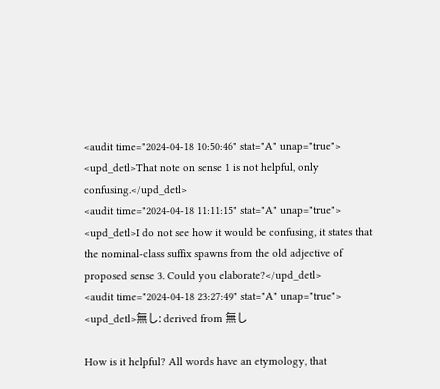<audit time="2024-04-18 10:50:46" stat="A" unap="true">
<upd_detl>That note on sense 1 is not helpful, only confusing.</upd_detl>
<audit time="2024-04-18 11:11:15" stat="A" unap="true">
<upd_detl>I do not see how it would be confusing, it states that the nominal-class suffix spawns from the old adjective of proposed sense 3. Could you elaborate?</upd_detl>
<audit time="2024-04-18 23:27:49" stat="A" unap="true">
<upd_detl>無し: derived from 無し

How is it helpful? All words have an etymology, that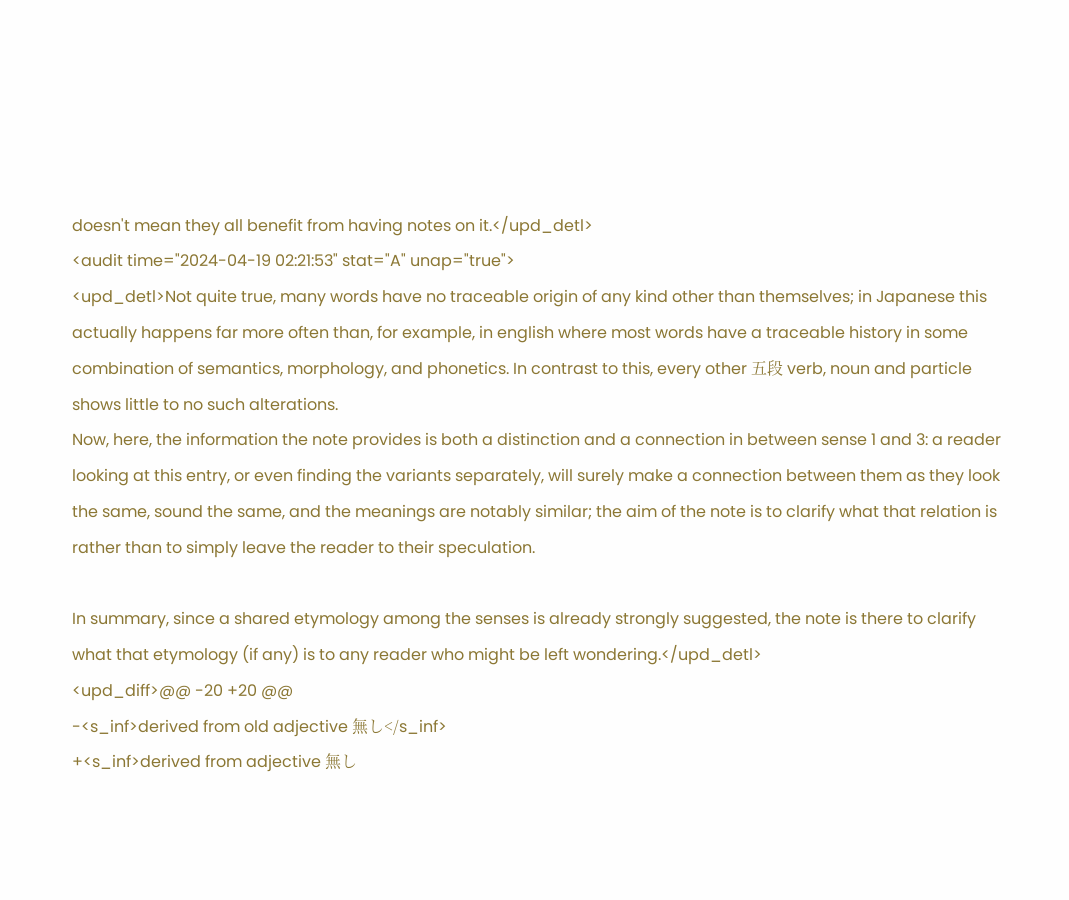doesn't mean they all benefit from having notes on it.</upd_detl>
<audit time="2024-04-19 02:21:53" stat="A" unap="true">
<upd_detl>Not quite true, many words have no traceable origin of any kind other than themselves; in Japanese this actually happens far more often than, for example, in english where most words have a traceable history in some combination of semantics, morphology, and phonetics. In contrast to this, every other 五段 verb, noun and particle shows little to no such alterations.
Now, here, the information the note provides is both a distinction and a connection in between sense 1 and 3: a reader looking at this entry, or even finding the variants separately, will surely make a connection between them as they look the same, sound the same, and the meanings are notably similar; the aim of the note is to clarify what that relation is rather than to simply leave the reader to their speculation.

In summary, since a shared etymology among the senses is already strongly suggested, the note is there to clarify what that etymology (if any) is to any reader who might be left wondering.</upd_detl>
<upd_diff>@@ -20 +20 @@
-<s_inf>derived from old adjective 無し</s_inf>
+<s_inf>derived from adjective 無し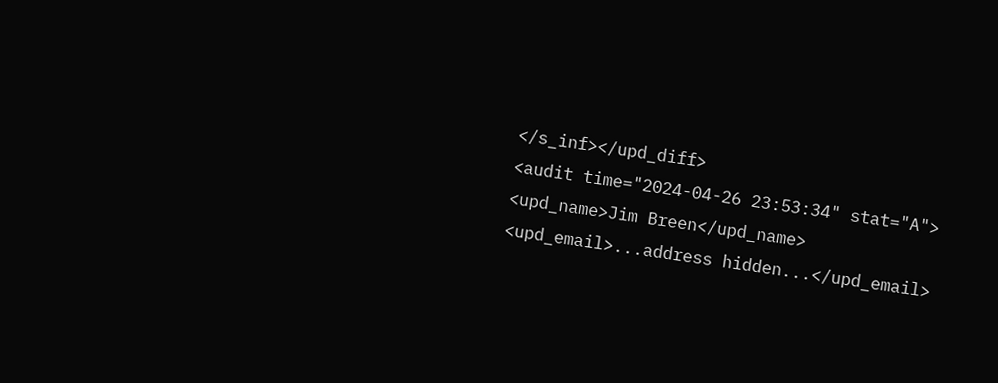</s_inf></upd_diff>
<audit time="2024-04-26 23:53:34" stat="A">
<upd_name>Jim Breen</upd_name>
<upd_email>...address hidden...</upd_email>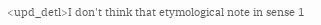<upd_detl>I don't think that etymological note in sense 1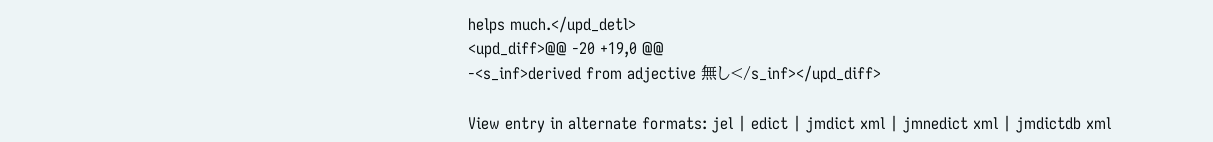helps much.</upd_detl>
<upd_diff>@@ -20 +19,0 @@
-<s_inf>derived from adjective 無し</s_inf></upd_diff>

View entry in alternate formats: jel | edict | jmdict xml | jmnedict xml | jmdictdb xml